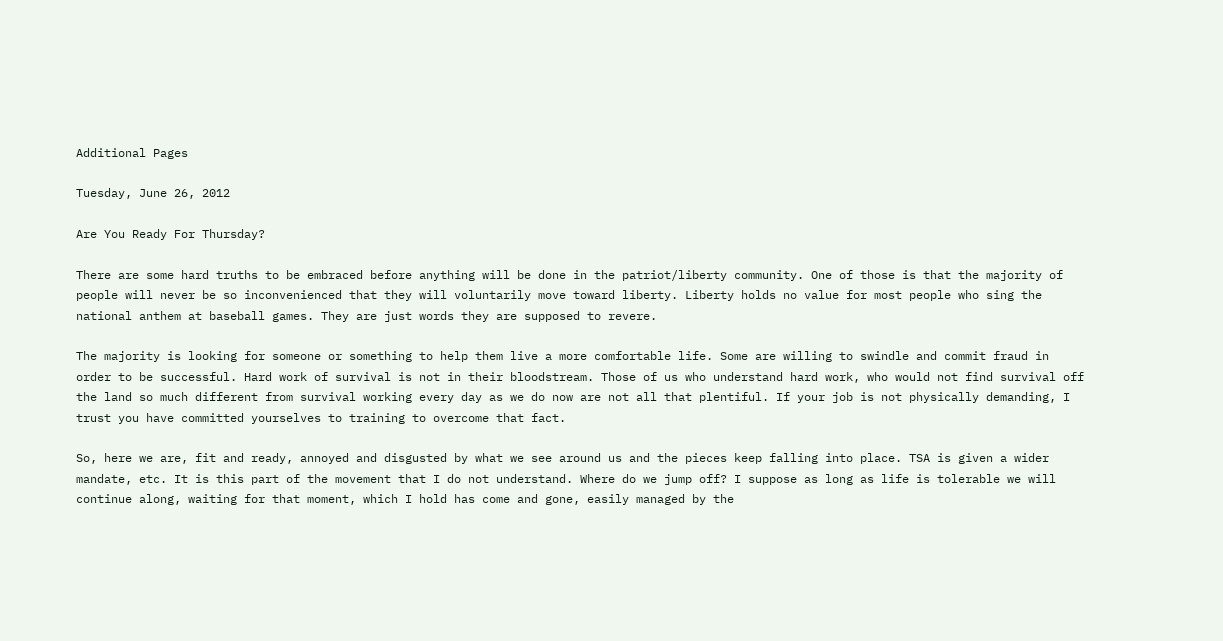Additional Pages

Tuesday, June 26, 2012

Are You Ready For Thursday?

There are some hard truths to be embraced before anything will be done in the patriot/liberty community. One of those is that the majority of people will never be so inconvenienced that they will voluntarily move toward liberty. Liberty holds no value for most people who sing the national anthem at baseball games. They are just words they are supposed to revere.

The majority is looking for someone or something to help them live a more comfortable life. Some are willing to swindle and commit fraud in order to be successful. Hard work of survival is not in their bloodstream. Those of us who understand hard work, who would not find survival off the land so much different from survival working every day as we do now are not all that plentiful. If your job is not physically demanding, I trust you have committed yourselves to training to overcome that fact.

So, here we are, fit and ready, annoyed and disgusted by what we see around us and the pieces keep falling into place. TSA is given a wider mandate, etc. It is this part of the movement that I do not understand. Where do we jump off? I suppose as long as life is tolerable we will continue along, waiting for that moment, which I hold has come and gone, easily managed by the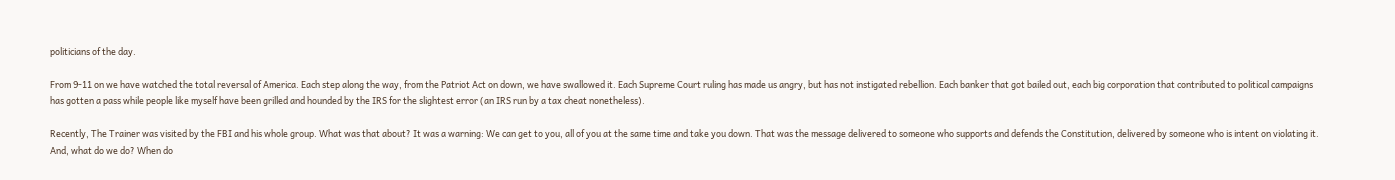politicians of the day.

From 9-11 on we have watched the total reversal of America. Each step along the way, from the Patriot Act on down, we have swallowed it. Each Supreme Court ruling has made us angry, but has not instigated rebellion. Each banker that got bailed out, each big corporation that contributed to political campaigns has gotten a pass while people like myself have been grilled and hounded by the IRS for the slightest error (an IRS run by a tax cheat nonetheless).

Recently, The Trainer was visited by the FBI and his whole group. What was that about? It was a warning: We can get to you, all of you at the same time and take you down. That was the message delivered to someone who supports and defends the Constitution, delivered by someone who is intent on violating it. And, what do we do? When do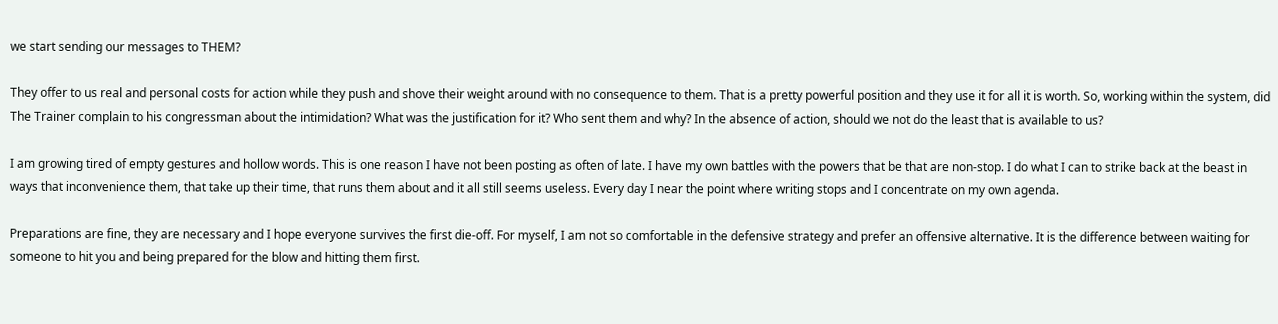we start sending our messages to THEM?

They offer to us real and personal costs for action while they push and shove their weight around with no consequence to them. That is a pretty powerful position and they use it for all it is worth. So, working within the system, did The Trainer complain to his congressman about the intimidation? What was the justification for it? Who sent them and why? In the absence of action, should we not do the least that is available to us?

I am growing tired of empty gestures and hollow words. This is one reason I have not been posting as often of late. I have my own battles with the powers that be that are non-stop. I do what I can to strike back at the beast in ways that inconvenience them, that take up their time, that runs them about and it all still seems useless. Every day I near the point where writing stops and I concentrate on my own agenda.

Preparations are fine, they are necessary and I hope everyone survives the first die-off. For myself, I am not so comfortable in the defensive strategy and prefer an offensive alternative. It is the difference between waiting for someone to hit you and being prepared for the blow and hitting them first.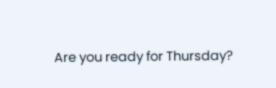Are you ready for Thursday?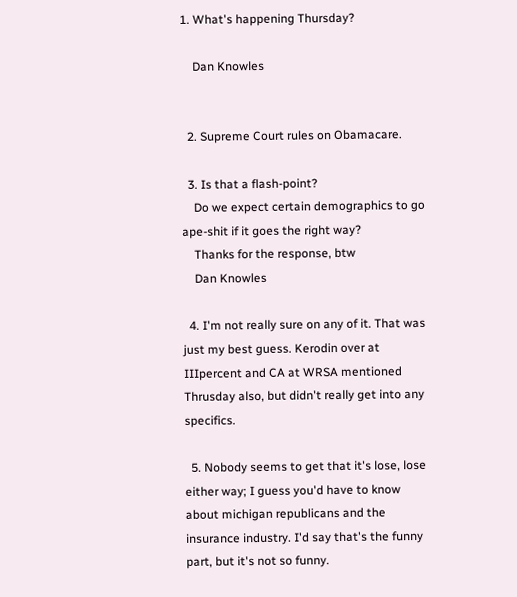1. What's happening Thursday?

    Dan Knowles


  2. Supreme Court rules on Obamacare.

  3. Is that a flash-point?
    Do we expect certain demographics to go ape-shit if it goes the right way?
    Thanks for the response, btw
    Dan Knowles

  4. I'm not really sure on any of it. That was just my best guess. Kerodin over at IIIpercent and CA at WRSA mentioned Thrusday also, but didn't really get into any specifics.

  5. Nobody seems to get that it's lose, lose either way; I guess you'd have to know about michigan republicans and the insurance industry. I'd say that's the funny part, but it's not so funny.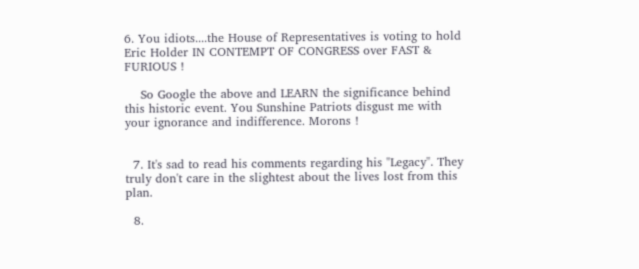6. You idiots....the House of Representatives is voting to hold Eric Holder IN CONTEMPT OF CONGRESS over FAST & FURIOUS !

    So Google the above and LEARN the significance behind this historic event. You Sunshine Patriots disgust me with your ignorance and indifference. Morons !


  7. It's sad to read his comments regarding his "Legacy". They truly don't care in the slightest about the lives lost from this plan.

  8.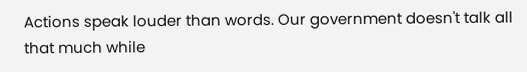Actions speak louder than words. Our government doesn't talk all that much while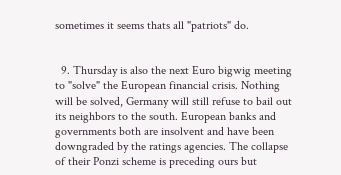sometimes it seems thats all "patriots" do.


  9. Thursday is also the next Euro bigwig meeting to "solve" the European financial crisis. Nothing will be solved, Germany will still refuse to bail out its neighbors to the south. European banks and governments both are insolvent and have been downgraded by the ratings agencies. The collapse of their Ponzi scheme is preceding ours but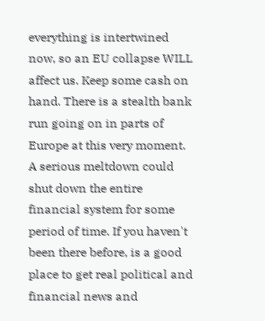everything is intertwined now, so an EU collapse WILL affect us. Keep some cash on hand. There is a stealth bank run going on in parts of Europe at this very moment. A serious meltdown could shut down the entire financial system for some period of time. If you haven't been there before, is a good place to get real political and financial news and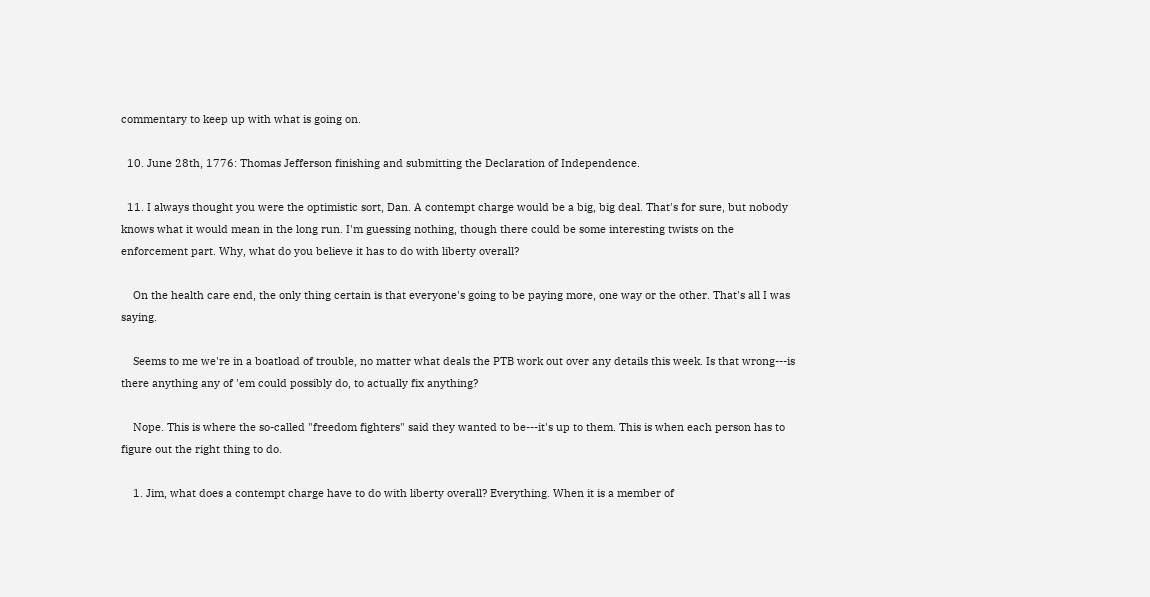commentary to keep up with what is going on.

  10. June 28th, 1776: Thomas Jefferson finishing and submitting the Declaration of Independence.

  11. I always thought you were the optimistic sort, Dan. A contempt charge would be a big, big deal. That's for sure, but nobody knows what it would mean in the long run. I'm guessing nothing, though there could be some interesting twists on the enforcement part. Why, what do you believe it has to do with liberty overall?

    On the health care end, the only thing certain is that everyone's going to be paying more, one way or the other. That's all I was saying.

    Seems to me we're in a boatload of trouble, no matter what deals the PTB work out over any details this week. Is that wrong---is there anything any of 'em could possibly do, to actually fix anything?

    Nope. This is where the so-called "freedom fighters" said they wanted to be---it's up to them. This is when each person has to figure out the right thing to do.

    1. Jim, what does a contempt charge have to do with liberty overall? Everything. When it is a member of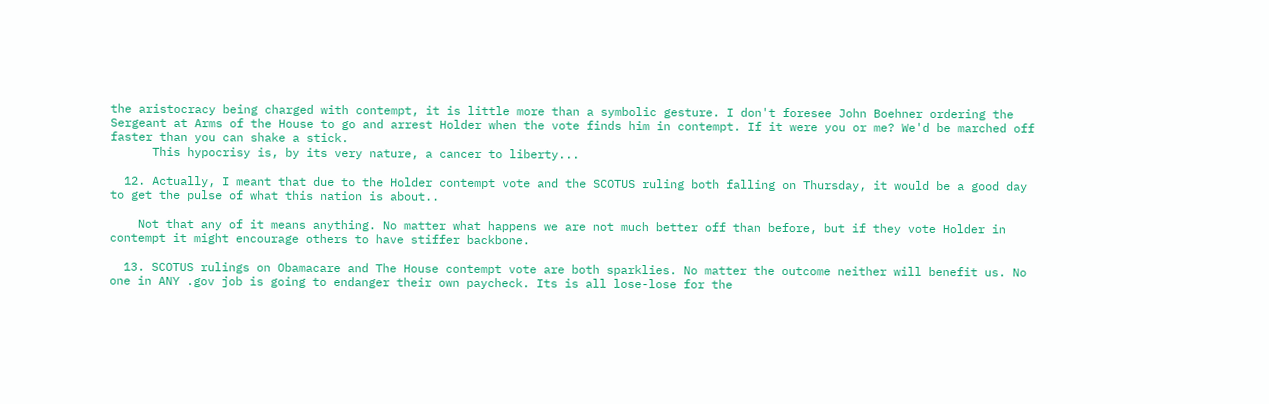the aristocracy being charged with contempt, it is little more than a symbolic gesture. I don't foresee John Boehner ordering the Sergeant at Arms of the House to go and arrest Holder when the vote finds him in contempt. If it were you or me? We'd be marched off faster than you can shake a stick.
      This hypocrisy is, by its very nature, a cancer to liberty...

  12. Actually, I meant that due to the Holder contempt vote and the SCOTUS ruling both falling on Thursday, it would be a good day to get the pulse of what this nation is about..

    Not that any of it means anything. No matter what happens we are not much better off than before, but if they vote Holder in contempt it might encourage others to have stiffer backbone.

  13. SCOTUS rulings on Obamacare and The House contempt vote are both sparklies. No matter the outcome neither will benefit us. No one in ANY .gov job is going to endanger their own paycheck. Its is all lose-lose for the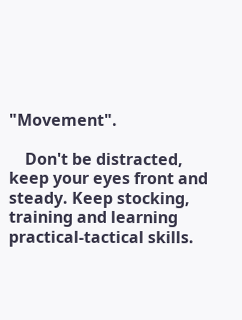"Movement".

    Don't be distracted, keep your eyes front and steady. Keep stocking, training and learning practical-tactical skills.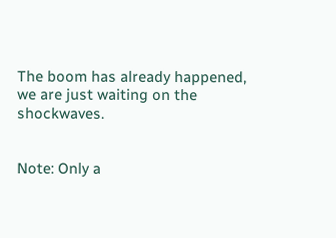The boom has already happened, we are just waiting on the shockwaves.


Note: Only a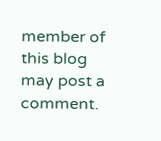member of this blog may post a comment.